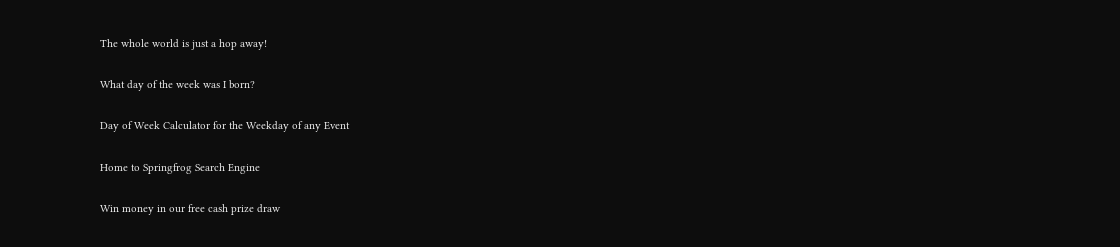The whole world is just a hop away!

What day of the week was I born?

Day of Week Calculator for the Weekday of any Event

Home to Springfrog Search Engine

Win money in our free cash prize draw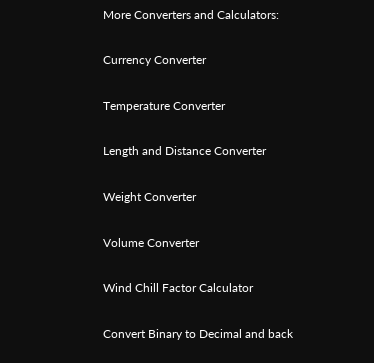More Converters and Calculators:

Currency Converter

Temperature Converter

Length and Distance Converter

Weight Converter

Volume Converter

Wind Chill Factor Calculator

Convert Binary to Decimal and back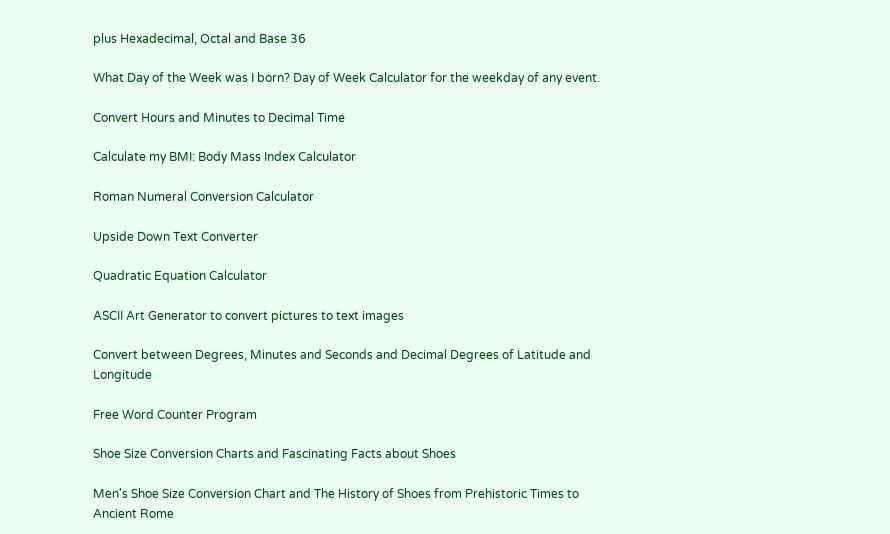plus Hexadecimal, Octal and Base 36

What Day of the Week was I born? Day of Week Calculator for the weekday of any event.

Convert Hours and Minutes to Decimal Time

Calculate my BMI: Body Mass Index Calculator

Roman Numeral Conversion Calculator

Upside Down Text Converter

Quadratic Equation Calculator

ASCII Art Generator to convert pictures to text images

Convert between Degrees, Minutes and Seconds and Decimal Degrees of Latitude and Longitude

Free Word Counter Program

Shoe Size Conversion Charts and Fascinating Facts about Shoes

Men's Shoe Size Conversion Chart and The History of Shoes from Prehistoric Times to Ancient Rome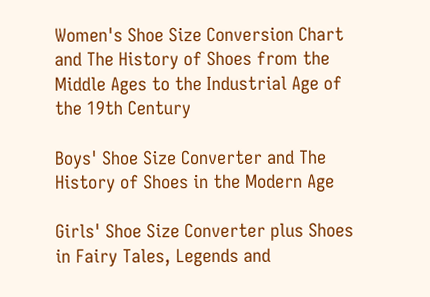Women's Shoe Size Conversion Chart and The History of Shoes from the Middle Ages to the Industrial Age of the 19th Century

Boys' Shoe Size Converter and The History of Shoes in the Modern Age

Girls' Shoe Size Converter plus Shoes in Fairy Tales, Legends and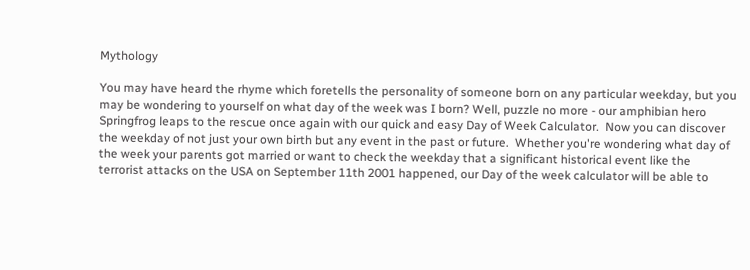Mythology

You may have heard the rhyme which foretells the personality of someone born on any particular weekday, but you may be wondering to yourself on what day of the week was I born? Well, puzzle no more - our amphibian hero Springfrog leaps to the rescue once again with our quick and easy Day of Week Calculator.  Now you can discover the weekday of not just your own birth but any event in the past or future.  Whether you're wondering what day of the week your parents got married or want to check the weekday that a significant historical event like the terrorist attacks on the USA on September 11th 2001 happened, our Day of the week calculator will be able to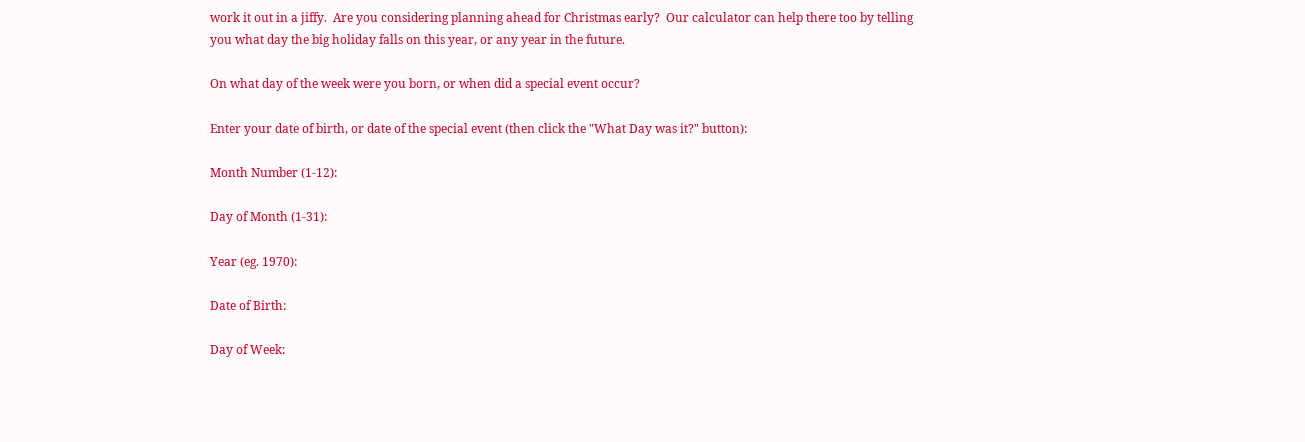work it out in a jiffy.  Are you considering planning ahead for Christmas early?  Our calculator can help there too by telling you what day the big holiday falls on this year, or any year in the future.

On what day of the week were you born, or when did a special event occur?

Enter your date of birth, or date of the special event (then click the "What Day was it?" button):

Month Number (1-12):

Day of Month (1-31):

Year (eg. 1970):

Date of Birth:

Day of Week: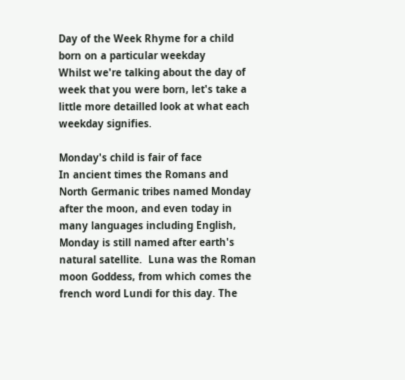Day of the Week Rhyme for a child born on a particular weekday
Whilst we're talking about the day of week that you were born, let's take a little more detailled look at what each weekday signifies.

Monday's child is fair of face
In ancient times the Romans and North Germanic tribes named Monday after the moon, and even today in many languages including English, Monday is still named after earth's natural satellite.  Luna was the Roman moon Goddess, from which comes the french word Lundi for this day. The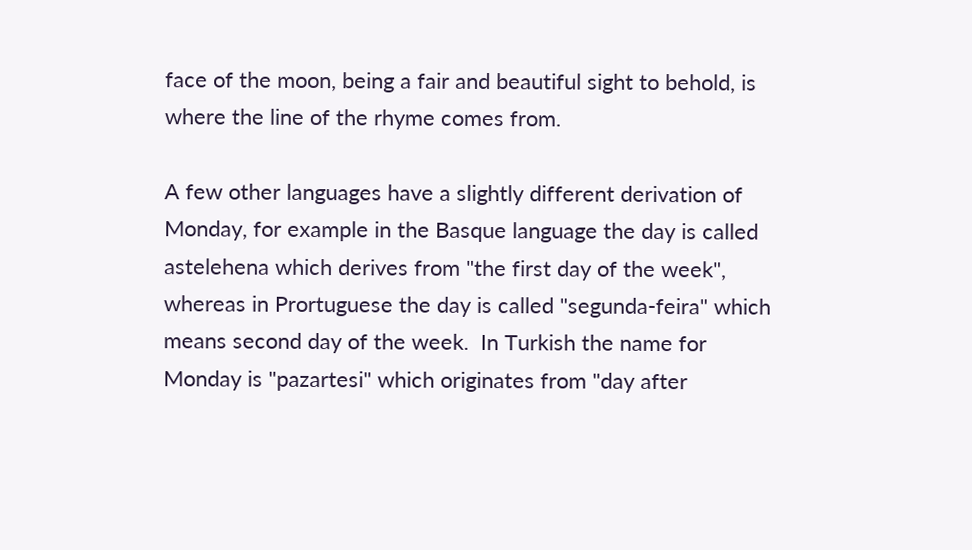face of the moon, being a fair and beautiful sight to behold, is where the line of the rhyme comes from.

A few other languages have a slightly different derivation of Monday, for example in the Basque language the day is called astelehena which derives from "the first day of the week", whereas in Prortuguese the day is called "segunda-feira" which means second day of the week.  In Turkish the name for Monday is "pazartesi" which originates from "day after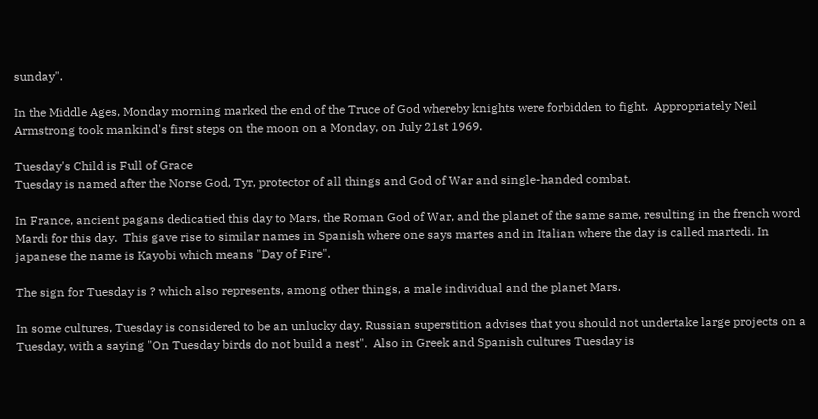sunday".

In the Middle Ages, Monday morning marked the end of the Truce of God whereby knights were forbidden to fight.  Appropriately Neil Armstrong took mankind's first steps on the moon on a Monday, on July 21st 1969.

Tuesday's Child is Full of Grace
Tuesday is named after the Norse God, Tyr, protector of all things and God of War and single-handed combat.

In France, ancient pagans dedicatied this day to Mars, the Roman God of War, and the planet of the same same, resulting in the french word Mardi for this day.  This gave rise to similar names in Spanish where one says martes and in Italian where the day is called martedi. In japanese the name is Kayobi which means "Day of Fire".

The sign for Tuesday is ? which also represents, among other things, a male individual and the planet Mars.

In some cultures, Tuesday is considered to be an unlucky day. Russian superstition advises that you should not undertake large projects on a Tuesday, with a saying "On Tuesday birds do not build a nest".  Also in Greek and Spanish cultures Tuesday is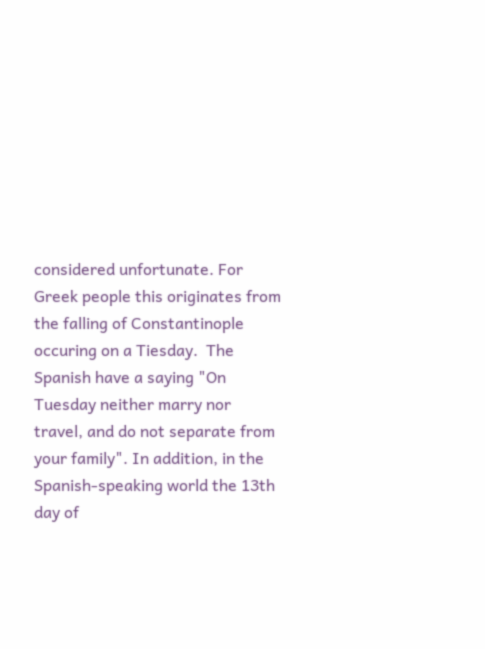considered unfortunate. For Greek people this originates from the falling of Constantinople occuring on a Tiesday.  The Spanish have a saying "On Tuesday neither marry nor travel, and do not separate from your family". In addition, in the Spanish-speaking world the 13th day of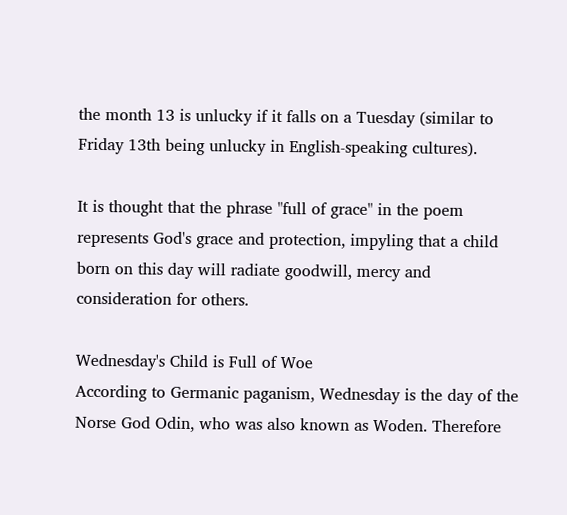the month 13 is unlucky if it falls on a Tuesday (similar to Friday 13th being unlucky in English-speaking cultures).

It is thought that the phrase "full of grace" in the poem represents God's grace and protection, impyling that a child born on this day will radiate goodwill, mercy and consideration for others.

Wednesday's Child is Full of Woe
According to Germanic paganism, Wednesday is the day of the Norse God Odin, who was also known as Woden. Therefore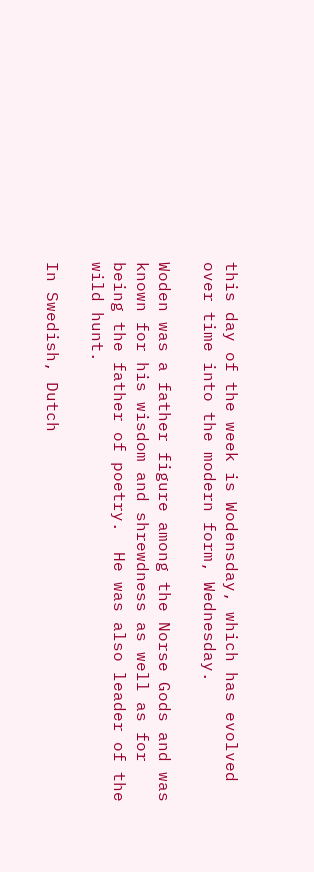this day of the week is Wodensday, which has evolved over time into the modern form, Wednesday.

Woden was a father figure among the Norse Gods and was known for his wisdom and shrewdness as well as for being the father of poetry.  He was also leader of the wild hunt.

In Swedish, Dutch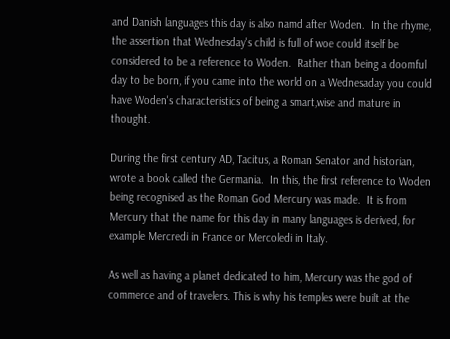and Danish languages this day is also namd after Woden.  In the rhyme, the assertion that Wednesday's child is full of woe could itself be considered to be a reference to Woden.  Rather than being a doomful day to be born, if you came into the world on a Wednesaday you could have Woden's characteristics of being a smart,wise and mature in thought.

During the first century AD, Tacitus, a Roman Senator and historian, wrote a book called the Germania.  In this, the first reference to Woden being recognised as the Roman God Mercury was made.  It is from Mercury that the name for this day in many languages is derived, for example Mercredi in France or Mercoledi in Italy.

As well as having a planet dedicated to him, Mercury was the god of commerce and of travelers. This is why his temples were built at the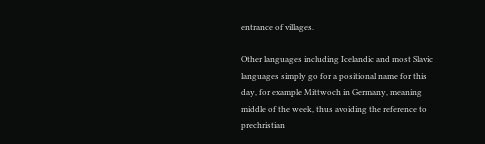entrance of villages.

Other languages including Icelandic and most Slavic languages simply go for a positional name for this day, for example Mittwoch in Germany, meaning middle of the week, thus avoiding the reference to prechristian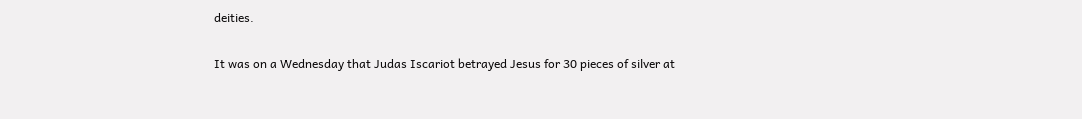deities.

It was on a Wednesday that Judas Iscariot betrayed Jesus for 30 pieces of silver at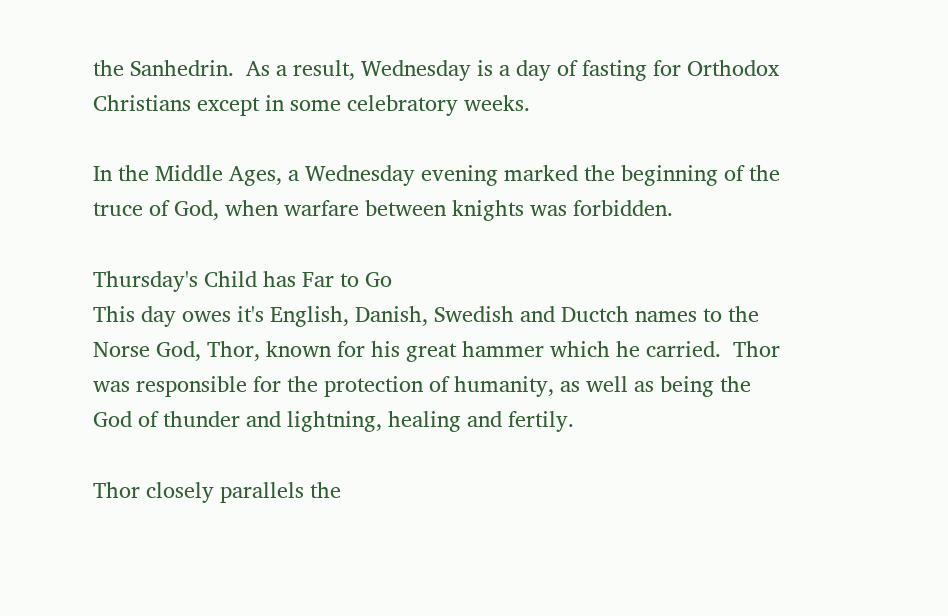the Sanhedrin.  As a result, Wednesday is a day of fasting for Orthodox Christians except in some celebratory weeks.

In the Middle Ages, a Wednesday evening marked the beginning of the truce of God, when warfare between knights was forbidden.

Thursday's Child has Far to Go
This day owes it's English, Danish, Swedish and Ductch names to the Norse God, Thor, known for his great hammer which he carried.  Thor was responsible for the protection of humanity, as well as being the God of thunder and lightning, healing and fertily.

Thor closely parallels the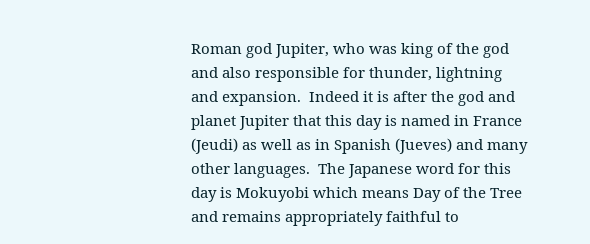Roman god Jupiter, who was king of the god and also responsible for thunder, lightning and expansion.  Indeed it is after the god and planet Jupiter that this day is named in France (Jeudi) as well as in Spanish (Jueves) and many other languages.  The Japanese word for this day is Mokuyobi which means Day of the Tree and remains appropriately faithful to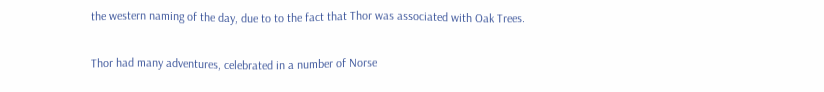the western naming of the day, due to to the fact that Thor was associated with Oak Trees.

Thor had many adventures, celebrated in a number of Norse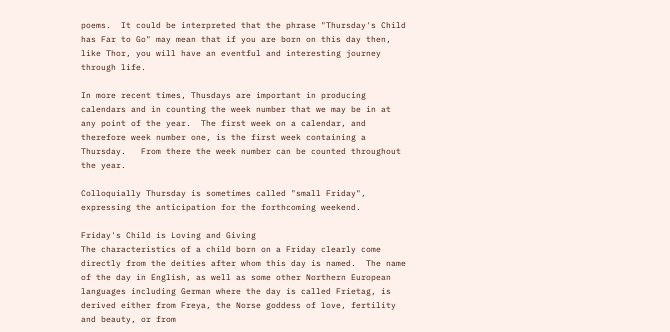poems.  It could be interpreted that the phrase "Thursday's Child has Far to Go" may mean that if you are born on this day then, like Thor, you will have an eventful and interesting journey through life.

In more recent times, Thusdays are important in producing calendars and in counting the week number that we may be in at any point of the year.  The first week on a calendar, and therefore week number one, is the first week containing a Thursday.   From there the week number can be counted throughout the year.

Colloquially Thursday is sometimes called "small Friday", expressing the anticipation for the forthcoming weekend.

Friday's Child is Loving and Giving
The characteristics of a child born on a Friday clearly come directly from the deities after whom this day is named.  The name of the day in English, as well as some other Northern European languages including German where the day is called Frietag, is derived either from Freya, the Norse goddess of love, fertility and beauty, or from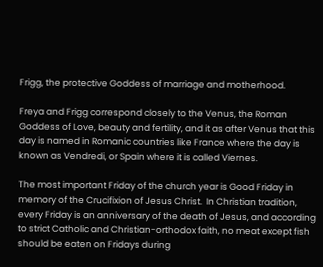Frigg, the protective Goddess of marriage and motherhood.

Freya and Frigg correspond closely to the Venus, the Roman Goddess of Love, beauty and fertility, and it as after Venus that this day is named in Romanic countries like France where the day is known as Vendredi, or Spain where it is called Viernes.

The most important Friday of the church year is Good Friday in memory of the Crucifixion of Jesus Christ.  In Christian tradition, every Friday is an anniversary of the death of Jesus, and according to strict Catholic and Christian-orthodox faith, no meat except fish should be eaten on Fridays during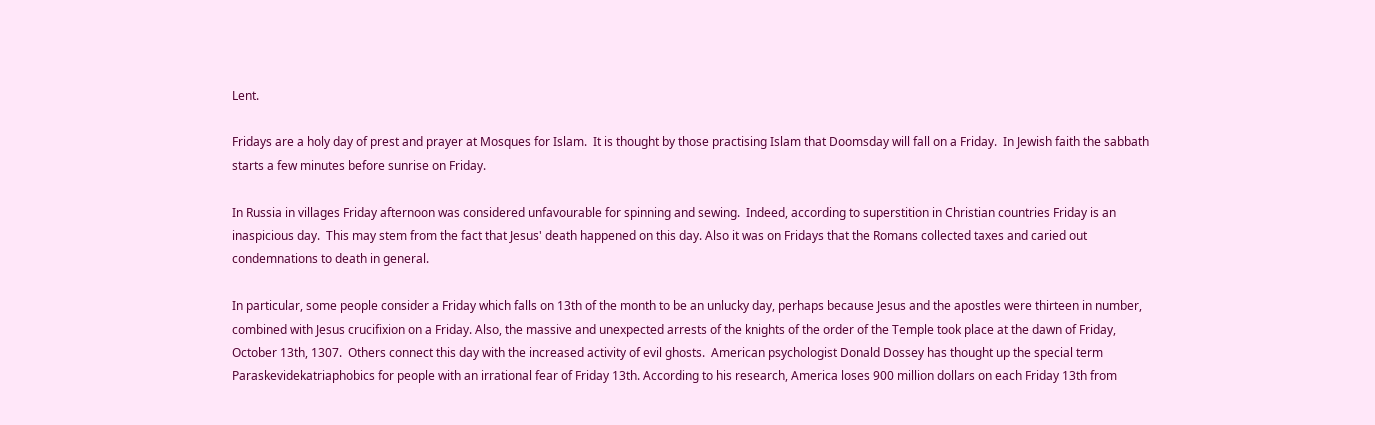Lent.

Fridays are a holy day of prest and prayer at Mosques for Islam.  It is thought by those practising Islam that Doomsday will fall on a Friday.  In Jewish faith the sabbath starts a few minutes before sunrise on Friday.

In Russia in villages Friday afternoon was considered unfavourable for spinning and sewing.  Indeed, according to superstition in Christian countries Friday is an inaspicious day.  This may stem from the fact that Jesus' death happened on this day. Also it was on Fridays that the Romans collected taxes and caried out condemnations to death in general.

In particular, some people consider a Friday which falls on 13th of the month to be an unlucky day, perhaps because Jesus and the apostles were thirteen in number, combined with Jesus crucifixion on a Friday. Also, the massive and unexpected arrests of the knights of the order of the Temple took place at the dawn of Friday, October 13th, 1307.  Others connect this day with the increased activity of evil ghosts.  American psychologist Donald Dossey has thought up the special term Paraskevidekatriaphobics for people with an irrational fear of Friday 13th. According to his research, America loses 900 million dollars on each Friday 13th from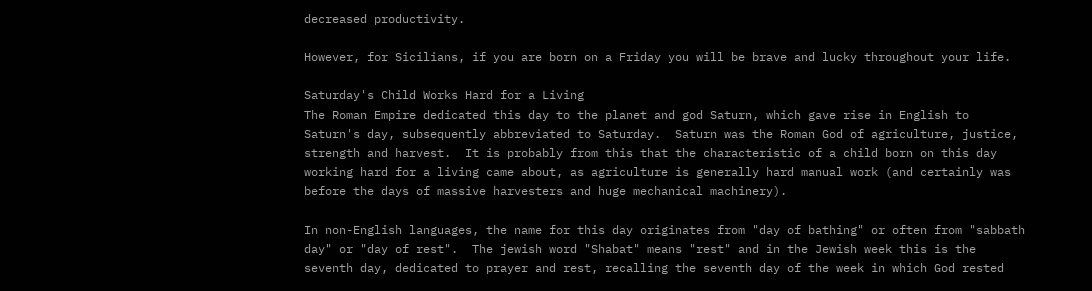decreased productivity.

However, for Sicilians, if you are born on a Friday you will be brave and lucky throughout your life.

Saturday's Child Works Hard for a Living
The Roman Empire dedicated this day to the planet and god Saturn, which gave rise in English to Saturn's day, subsequently abbreviated to Saturday.  Saturn was the Roman God of agriculture, justice, strength and harvest.  It is probably from this that the characteristic of a child born on this day working hard for a living came about, as agriculture is generally hard manual work (and certainly was before the days of massive harvesters and huge mechanical machinery).

In non-English languages, the name for this day originates from "day of bathing" or often from "sabbath day" or "day of rest".  The jewish word "Shabat" means "rest" and in the Jewish week this is the seventh day, dedicated to prayer and rest, recalling the seventh day of the week in which God rested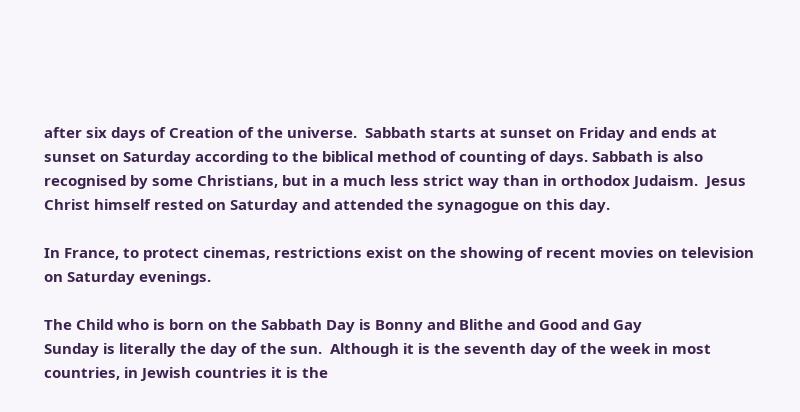after six days of Creation of the universe.  Sabbath starts at sunset on Friday and ends at sunset on Saturday according to the biblical method of counting of days. Sabbath is also recognised by some Christians, but in a much less strict way than in orthodox Judaism.  Jesus Christ himself rested on Saturday and attended the synagogue on this day.

In France, to protect cinemas, restrictions exist on the showing of recent movies on television on Saturday evenings.

The Child who is born on the Sabbath Day is Bonny and Blithe and Good and Gay
Sunday is literally the day of the sun.  Although it is the seventh day of the week in most countries, in Jewish countries it is the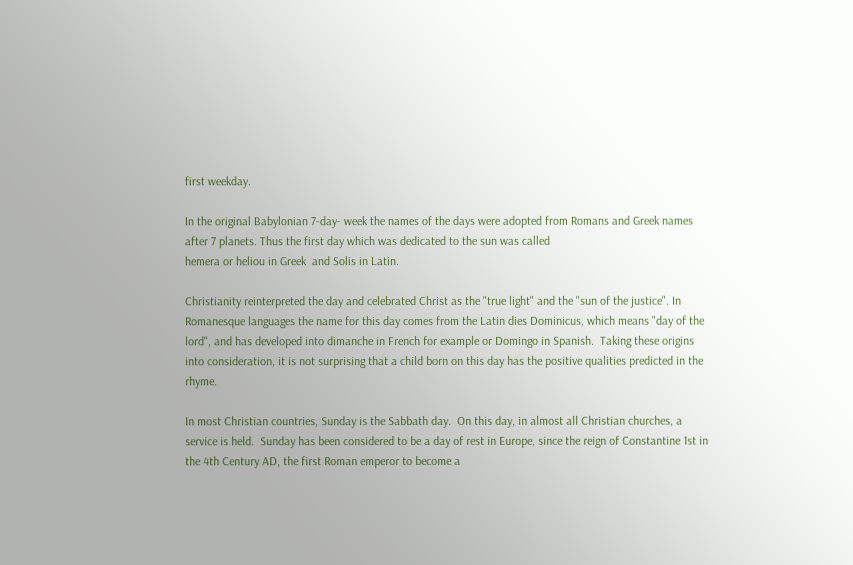first weekday.

In the original Babylonian 7-day- week the names of the days were adopted from Romans and Greek names after 7 planets. Thus the first day which was dedicated to the sun was called
hemera or heliou in Greek  and Solis in Latin.

Christianity reinterpreted the day and celebrated Christ as the "true light" and the "sun of the justice". In Romanesque languages the name for this day comes from the Latin dies Dominicus, which means "day of the lord", and has developed into dimanche in French for example or Domingo in Spanish.  Taking these origins into consideration, it is not surprising that a child born on this day has the positive qualities predicted in the rhyme.

In most Christian countries, Sunday is the Sabbath day.  On this day, in almost all Christian churches, a service is held.  Sunday has been considered to be a day of rest in Europe, since the reign of Constantine 1st in the 4th Century AD, the first Roman emperor to become a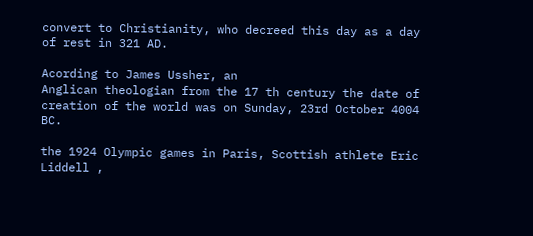convert to Christianity, who decreed this day as a day of rest in 321 AD.

Acording to James Ussher, an
Anglican theologian from the 17 th century the date of creation of the world was on Sunday, 23rd October 4004 BC.

the 1924 Olympic games in Paris, Scottish athlete Eric Liddell ,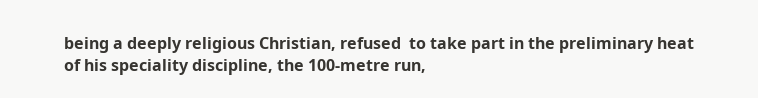being a deeply religious Christian, refused  to take part in the preliminary heat of his speciality discipline, the 100-metre run,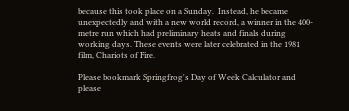because this took place on a Sunday.  Instead, he became unexpectedly and with a new world record, a winner in the 400-metre run which had preliminary heats and finals during working days. These events were later celebrated in the 1981 film, Chariots of Fire.

Please bookmark Springfrog's Day of Week Calculator and please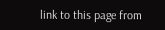link to this page from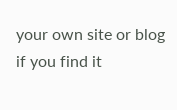your own site or blog if you find it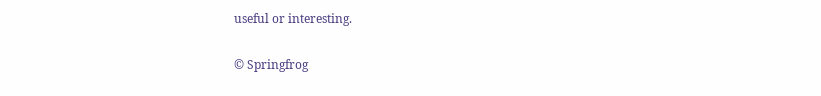useful or interesting.

© Springfrog